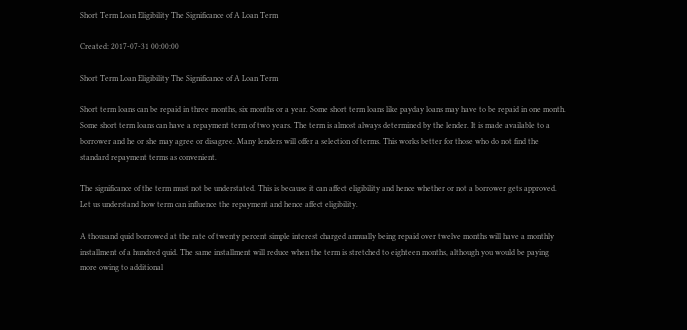Short Term Loan Eligibility The Significance of A Loan Term

Created: 2017-07-31 00:00:00

Short Term Loan Eligibility The Significance of A Loan Term

Short term loans can be repaid in three months, six months or a year. Some short term loans like payday loans may have to be repaid in one month. Some short term loans can have a repayment term of two years. The term is almost always determined by the lender. It is made available to a borrower and he or she may agree or disagree. Many lenders will offer a selection of terms. This works better for those who do not find the standard repayment terms as convenient.

The significance of the term must not be understated. This is because it can affect eligibility and hence whether or not a borrower gets approved. Let us understand how term can influence the repayment and hence affect eligibility.

A thousand quid borrowed at the rate of twenty percent simple interest charged annually being repaid over twelve months will have a monthly installment of a hundred quid. The same installment will reduce when the term is stretched to eighteen months, although you would be paying more owing to additional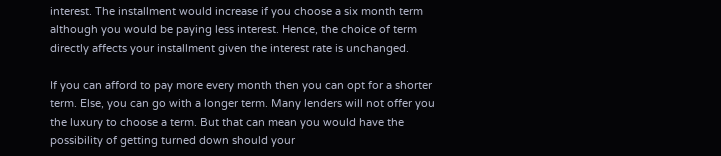interest. The installment would increase if you choose a six month term although you would be paying less interest. Hence, the choice of term directly affects your installment given the interest rate is unchanged.

If you can afford to pay more every month then you can opt for a shorter term. Else, you can go with a longer term. Many lenders will not offer you the luxury to choose a term. But that can mean you would have the possibility of getting turned down should your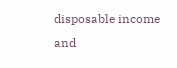disposable income and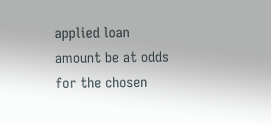applied loan amount be at odds for the chosen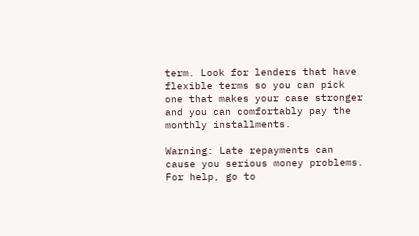term. Look for lenders that have flexible terms so you can pick one that makes your case stronger and you can comfortably pay the monthly installments.

Warning: Late repayments can cause you serious money problems. For help, go to